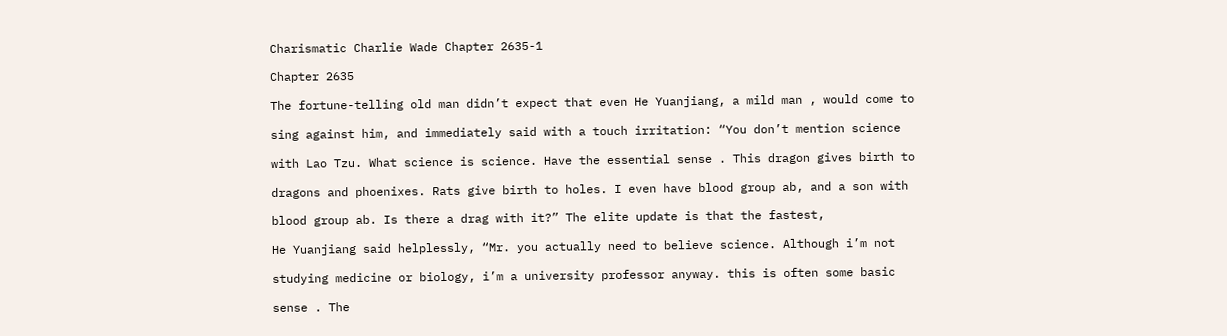Charismatic Charlie Wade Chapter 2635-1

Chapter 2635

The fortune-telling old man didn’t expect that even He Yuanjiang, a mild man , would come to

sing against him, and immediately said with a touch irritation: “You don’t mention science

with Lao Tzu. What science is science. Have the essential sense . This dragon gives birth to

dragons and phoenixes. Rats give birth to holes. I even have blood group ab, and a son with

blood group ab. Is there a drag with it?” The elite update is that the fastest,

He Yuanjiang said helplessly, “Mr. you actually need to believe science. Although i’m not

studying medicine or biology, i’m a university professor anyway. this is often some basic

sense . The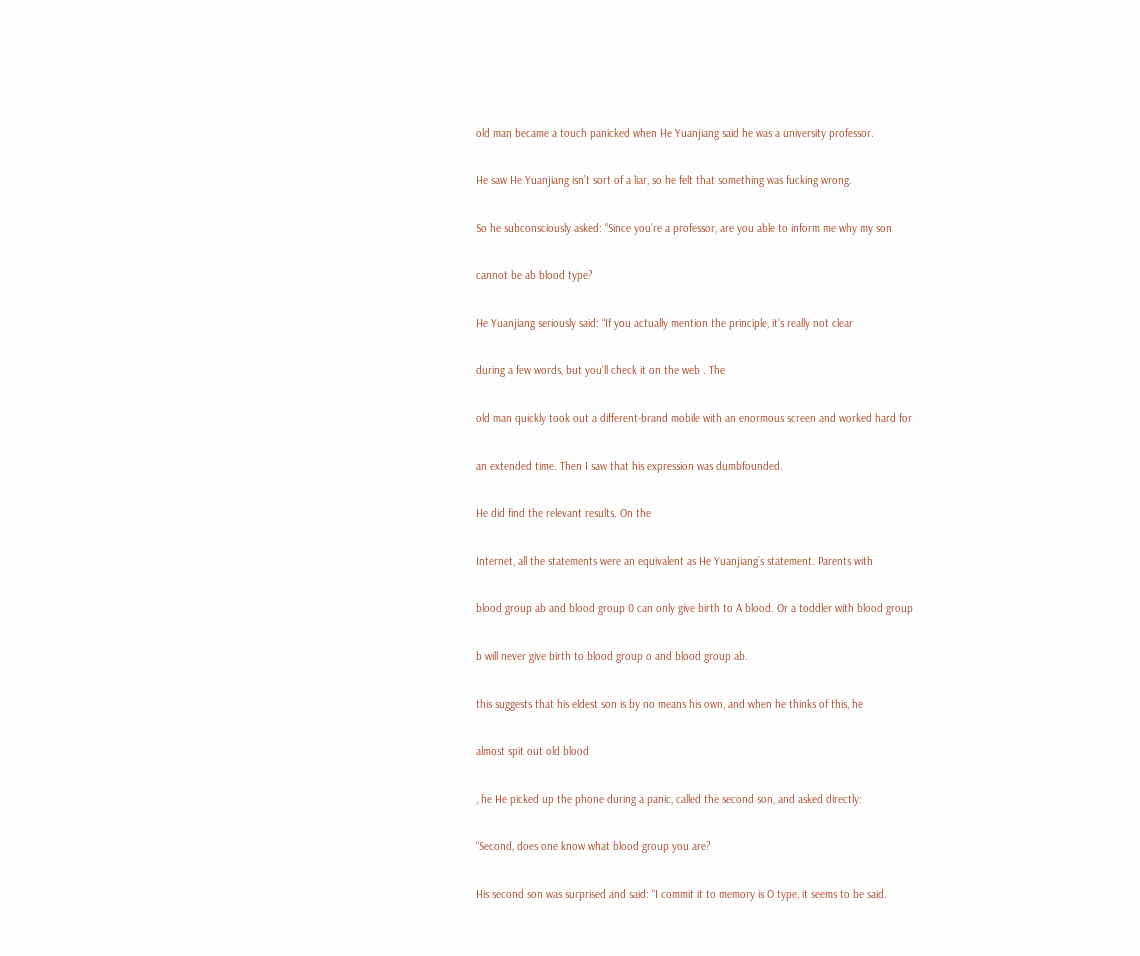old man became a touch panicked when He Yuanjiang said he was a university professor.

He saw He Yuanjiang isn’t sort of a liar, so he felt that something was fucking wrong.

So he subconsciously asked: “Since you’re a professor, are you able to inform me why my son

cannot be ab blood type?

He Yuanjiang seriously said: “If you actually mention the principle, it’s really not clear

during a few words, but you’ll check it on the web . The

old man quickly took out a different-brand mobile with an enormous screen and worked hard for

an extended time. Then I saw that his expression was dumbfounded.

He did find the relevant results. On the

Internet, all the statements were an equivalent as He Yuanjiang’s statement. Parents with

blood group ab and blood group 0 can only give birth to A blood. Or a toddler with blood group

b will never give birth to blood group o and blood group ab.

this suggests that his eldest son is by no means his own, and when he thinks of this, he

almost spit out old blood

, he He picked up the phone during a panic, called the second son, and asked directly:

“Second, does one know what blood group you are?

His second son was surprised and said: “I commit it to memory is O type, it seems to be said.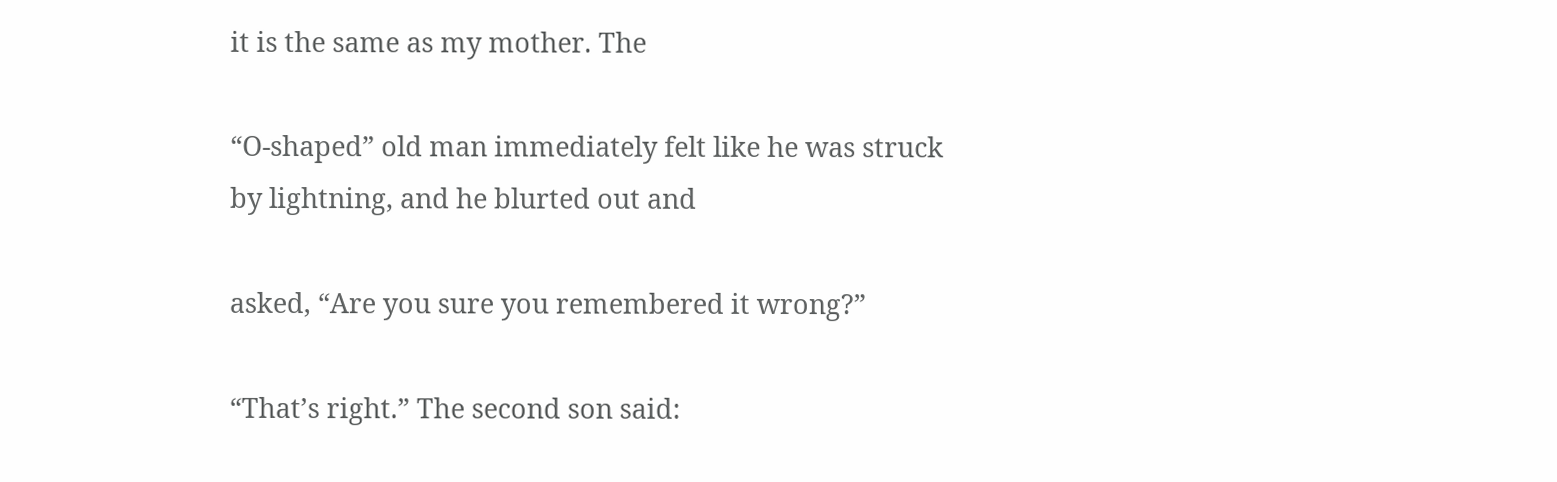it is the same as my mother. The

“O-shaped” old man immediately felt like he was struck by lightning, and he blurted out and

asked, “Are you sure you remembered it wrong?”

“That’s right.” The second son said: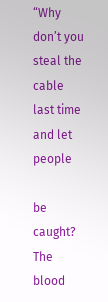“Why don’t you steal the cable last time and let people

be caught? The blood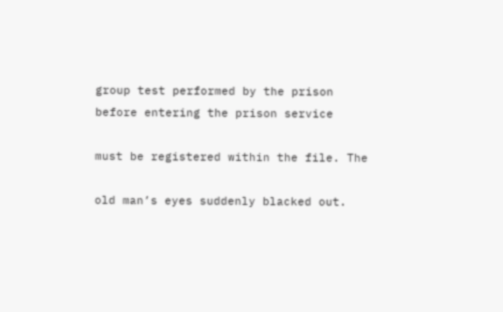group test performed by the prison before entering the prison service

must be registered within the file. The

old man’s eyes suddenly blacked out.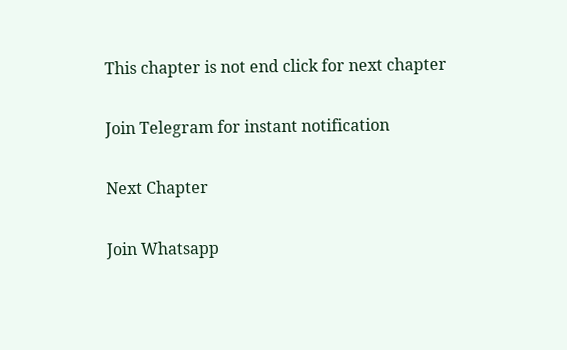This chapter is not end click for next chapter

Join Telegram for instant notification

Next Chapter

Join Whatsapp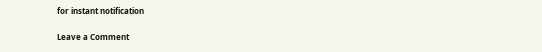for instant notification

Leave a Comment